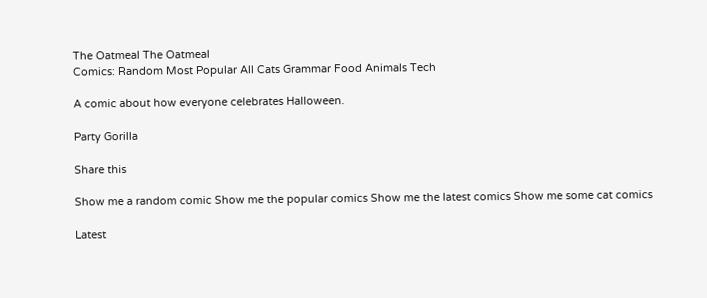The Oatmeal The Oatmeal
Comics: Random Most Popular All Cats Grammar Food Animals Tech

A comic about how everyone celebrates Halloween.

Party Gorilla

Share this

Show me a random comic Show me the popular comics Show me the latest comics Show me some cat comics

Latest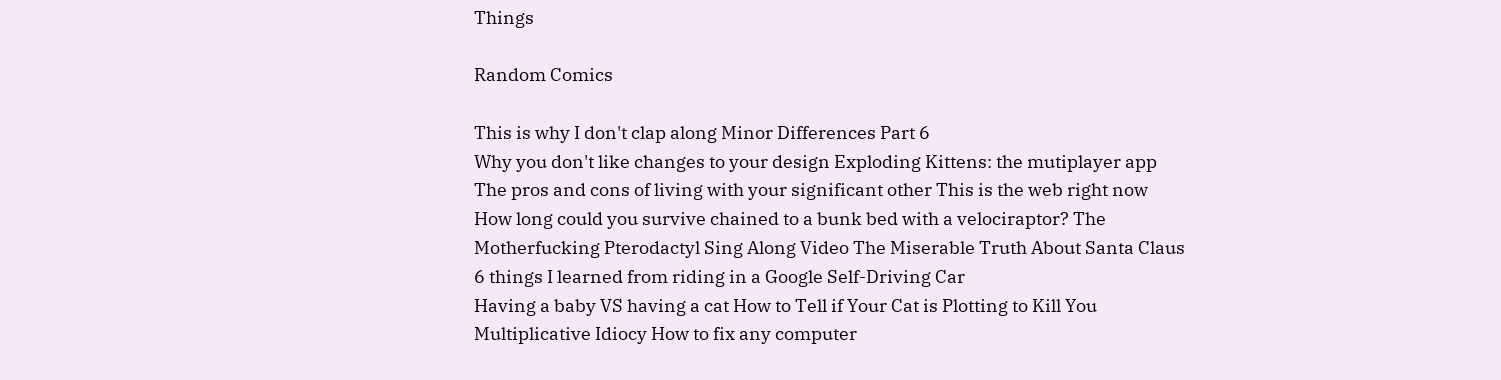Things

Random Comics

This is why I don't clap along Minor Differences Part 6
Why you don't like changes to your design Exploding Kittens: the mutiplayer app The pros and cons of living with your significant other This is the web right now
How long could you survive chained to a bunk bed with a velociraptor? The Motherfucking Pterodactyl Sing Along Video The Miserable Truth About Santa Claus 6 things I learned from riding in a Google Self-Driving Car
Having a baby VS having a cat How to Tell if Your Cat is Plotting to Kill You Multiplicative Idiocy How to fix any computer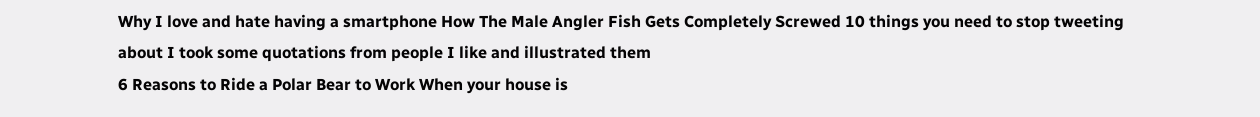Why I love and hate having a smartphone How The Male Angler Fish Gets Completely Screwed 10 things you need to stop tweeting about I took some quotations from people I like and illustrated them
6 Reasons to Ride a Polar Bear to Work When your house is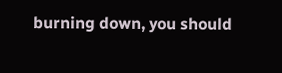burning down, you should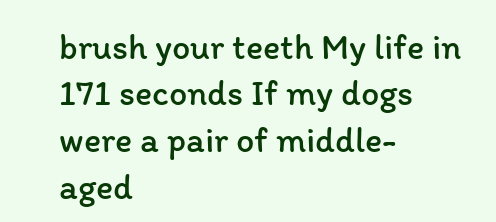brush your teeth My life in 171 seconds If my dogs were a pair of middle-aged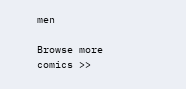men

Browse more comics >>